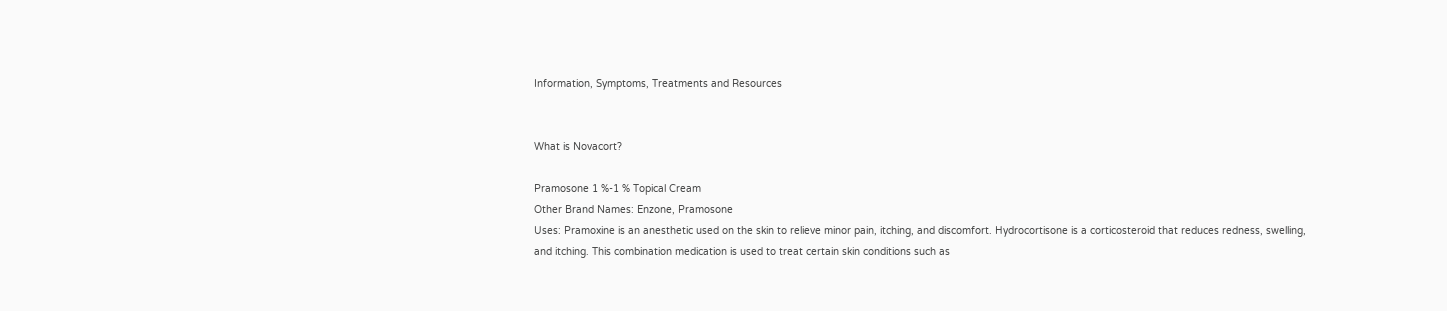Information, Symptoms, Treatments and Resources


What is Novacort?

Pramosone 1 %-1 % Topical Cream
Other Brand Names: Enzone, Pramosone
Uses: Pramoxine is an anesthetic used on the skin to relieve minor pain, itching, and discomfort. Hydrocortisone is a corticosteroid that reduces redness, swelling, and itching. This combination medication is used to treat certain skin conditions such as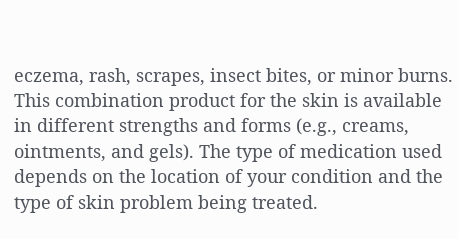eczema, rash, scrapes, insect bites, or minor burns. This combination product for the skin is available in different strengths and forms (e.g., creams, ointments, and gels). The type of medication used depends on the location of your condition and the type of skin problem being treated.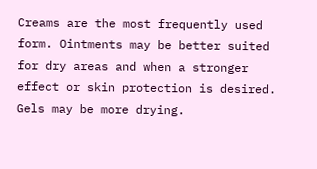Creams are the most frequently used form. Ointments may be better suited for dry areas and when a stronger effect or skin protection is desired. Gels may be more drying.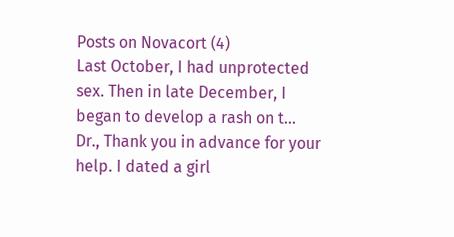Posts on Novacort (4)
Last October, I had unprotected sex. Then in late December, I began to develop a rash on t...
Dr., Thank you in advance for your help. I dated a girl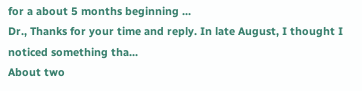for a about 5 months beginning ...
Dr., Thanks for your time and reply. In late August, I thought I noticed something tha...
About two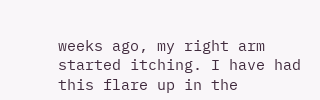weeks ago, my right arm started itching. I have had this flare up in the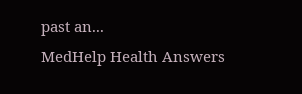past an...
MedHelp Health Answers